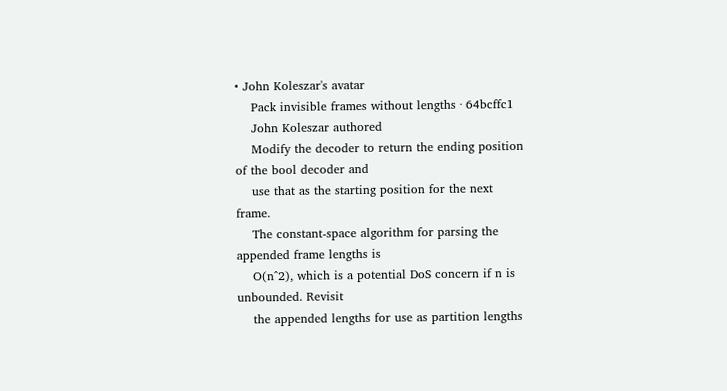• John Koleszar's avatar
    Pack invisible frames without lengths · 64bcffc1
    John Koleszar authored
    Modify the decoder to return the ending position of the bool decoder and
    use that as the starting position for the next frame.
    The constant-space algorithm for parsing the appended frame lengths is
    O(n^2), which is a potential DoS concern if n is unbounded. Revisit
    the appended lengths for use as partition lengths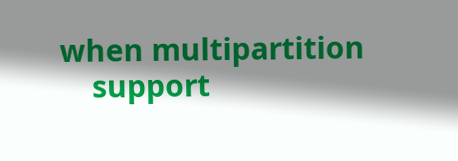when multipartition
    support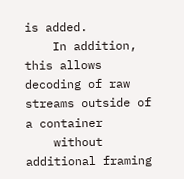is added.
    In addition, this allows decoding of raw streams outside of a container
    without additional framing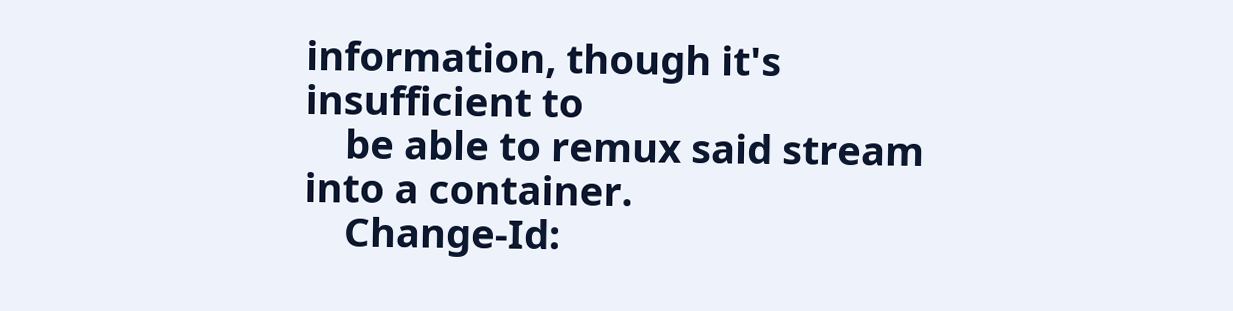information, though it's insufficient to
    be able to remux said stream into a container.
    Change-Id: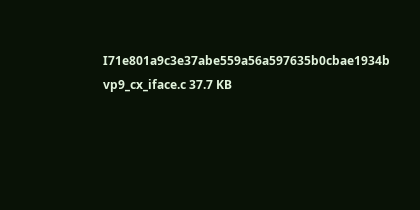I71e801a9c3e37abe559a56a597635b0cbae1934b
vp9_cx_iface.c 37.7 KB